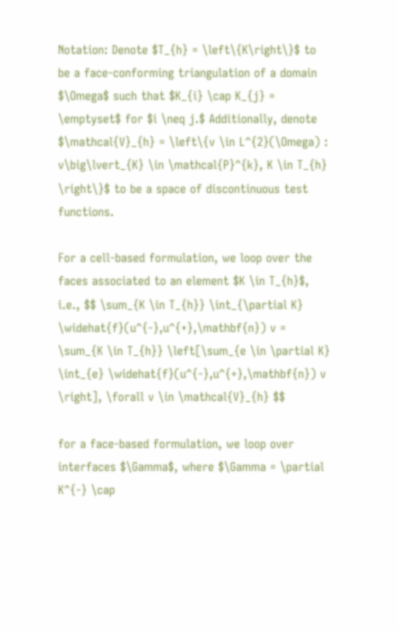Notation: Denote $T_{h} = \left\{K\right\}$ to be a face-conforming triangulation of a domain $\Omega$ such that $K_{i} \cap K_{j} = \emptyset$ for $i \neq j.$ Additionally, denote $\mathcal{V}_{h} = \left\{v \in L^{2}(\Omega) : v\big\lvert_{K} \in \mathcal{P}^{k}, K \in T_{h} \right\}$ to be a space of discontinuous test functions.

For a cell-based formulation, we loop over the faces associated to an element $K \in T_{h}$, i.e., $$ \sum_{K \in T_{h}} \int_{\partial K} \widehat{f}(u^{-},u^{+},\mathbf{n}) v = \sum_{K \in T_{h}} \left[\sum_{e \in \partial K} \int_{e} \widehat{f}(u^{-},u^{+},\mathbf{n}) v \right], \forall v \in \mathcal{V}_{h} $$

for a face-based formulation, we loop over interfaces $\Gamma$, where $\Gamma = \partial K^{-} \cap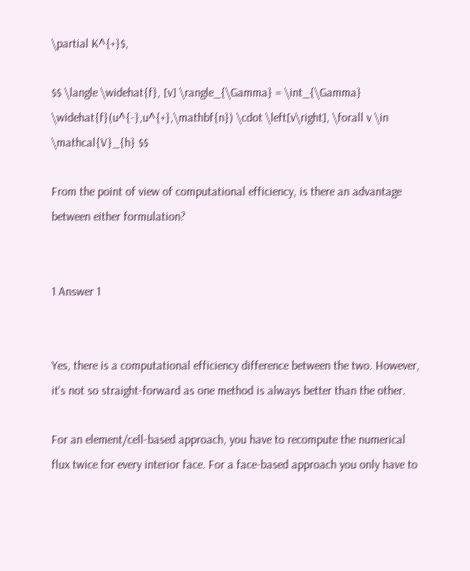\partial K^{+}$,

$$ \langle \widehat{f}, [v] \rangle_{\Gamma} = \int_{\Gamma} \widehat{f}(u^{-},u^{+},\mathbf{n}) \cdot \left[v\right], \forall v \in \mathcal{V}_{h} $$

From the point of view of computational efficiency, is there an advantage between either formulation?


1 Answer 1


Yes, there is a computational efficiency difference between the two. However, it's not so straight-forward as one method is always better than the other.

For an element/cell-based approach, you have to recompute the numerical flux twice for every interior face. For a face-based approach you only have to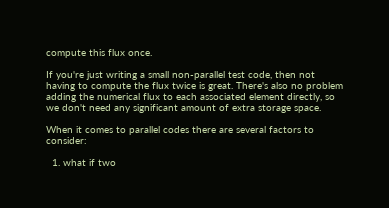compute this flux once.

If you're just writing a small non-parallel test code, then not having to compute the flux twice is great. There's also no problem adding the numerical flux to each associated element directly, so we don't need any significant amount of extra storage space.

When it comes to parallel codes there are several factors to consider:

  1. what if two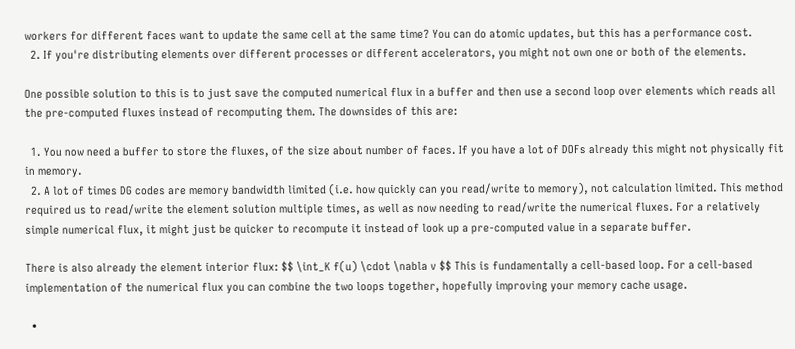workers for different faces want to update the same cell at the same time? You can do atomic updates, but this has a performance cost.
  2. If you're distributing elements over different processes or different accelerators, you might not own one or both of the elements.

One possible solution to this is to just save the computed numerical flux in a buffer and then use a second loop over elements which reads all the pre-computed fluxes instead of recomputing them. The downsides of this are:

  1. You now need a buffer to store the fluxes, of the size about number of faces. If you have a lot of DOFs already this might not physically fit in memory.
  2. A lot of times DG codes are memory bandwidth limited (i.e. how quickly can you read/write to memory), not calculation limited. This method required us to read/write the element solution multiple times, as well as now needing to read/write the numerical fluxes. For a relatively simple numerical flux, it might just be quicker to recompute it instead of look up a pre-computed value in a separate buffer.

There is also already the element interior flux: $$ \int_K f(u) \cdot \nabla v $$ This is fundamentally a cell-based loop. For a cell-based implementation of the numerical flux you can combine the two loops together, hopefully improving your memory cache usage.

  •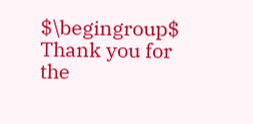$\begingroup$ Thank you for the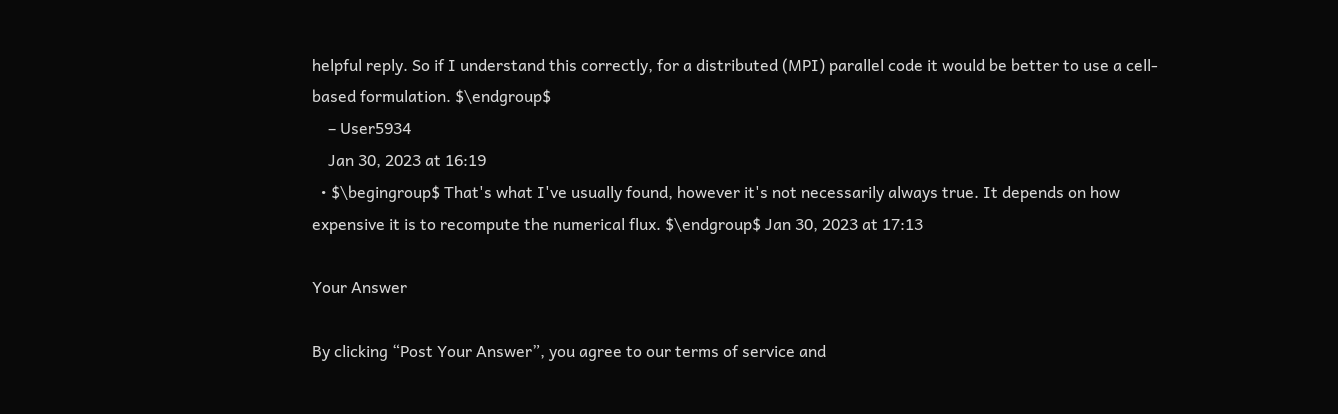helpful reply. So if I understand this correctly, for a distributed (MPI) parallel code it would be better to use a cell-based formulation. $\endgroup$
    – User5934
    Jan 30, 2023 at 16:19
  • $\begingroup$ That's what I've usually found, however it's not necessarily always true. It depends on how expensive it is to recompute the numerical flux. $\endgroup$ Jan 30, 2023 at 17:13

Your Answer

By clicking “Post Your Answer”, you agree to our terms of service and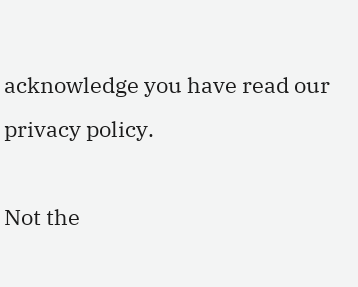acknowledge you have read our privacy policy.

Not the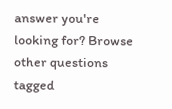answer you're looking for? Browse other questions tagged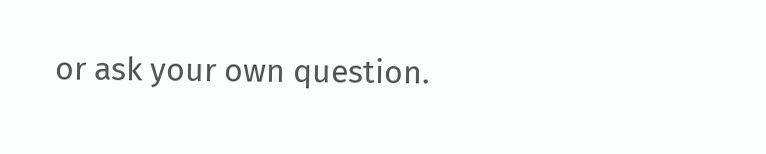or ask your own question.